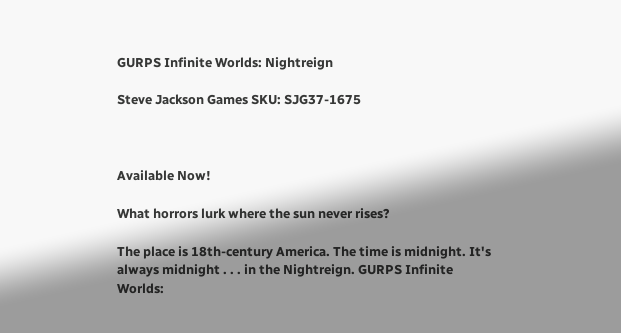GURPS Infinite Worlds: Nightreign

Steve Jackson Games SKU: SJG37-1675



Available Now!

What horrors lurk where the sun never rises?

The place is 18th-century America. The time is midnight. It's always midnight . . . in the Nightreign. GURPS Infinite Worlds: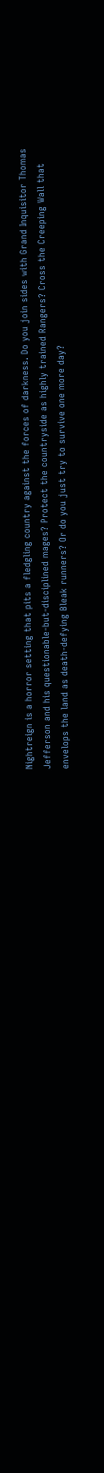Nightreign is a horror setting that pits a fledgling country against the forces of darkness. Do you join sides with Grand Inquisitor Thomas Jefferson and his questionable-but-disciplined mages? Protect the countryside as highly trained Rangers? Cross the Creeping Wall that envelops the land as death-defying Bleak runners? Or do you just try to survive one more day?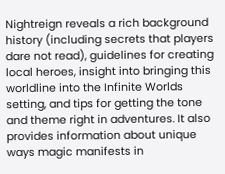Nightreign reveals a rich background history (including secrets that players dare not read), guidelines for creating local heroes, insight into bringing this worldline into the Infinite Worlds setting, and tips for getting the tone and theme right in adventures. It also provides information about unique ways magic manifests in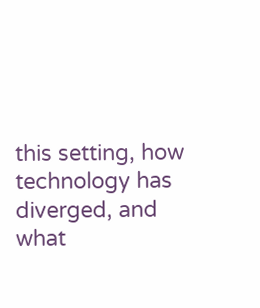this setting, how technology has diverged, and what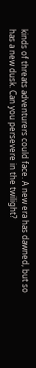kinds of threats adventurers could face. A new era has dawned, but so has a new dusk. Can you persevere in the twilight?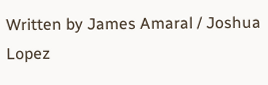Written by James Amaral / Joshua Lopez